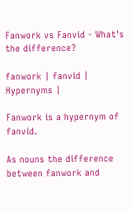Fanwork vs Fanvid - What's the difference?

fanwork | fanvid | Hypernyms |

Fanwork is a hypernym of fanvid.

As nouns the difference between fanwork and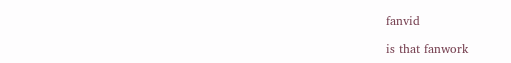fanvid

is that fanwork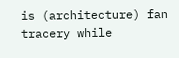is (architecture) fan tracery while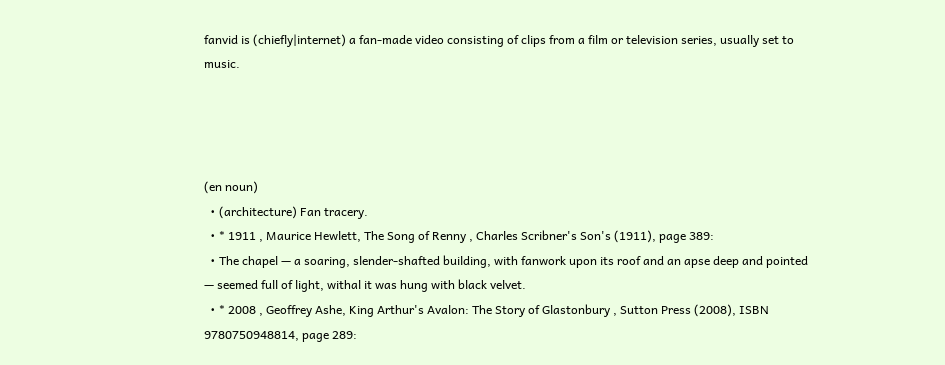fanvid is (chiefly|internet) a fan-made video consisting of clips from a film or television series, usually set to music.




(en noun)
  • (architecture) Fan tracery.
  • * 1911 , Maurice Hewlett, The Song of Renny , Charles Scribner's Son's (1911), page 389:
  • The chapel — a soaring, slender-shafted building, with fanwork upon its roof and an apse deep and pointed — seemed full of light, withal it was hung with black velvet.
  • * 2008 , Geoffrey Ashe, King Arthur's Avalon: The Story of Glastonbury , Sutton Press (2008), ISBN 9780750948814, page 289: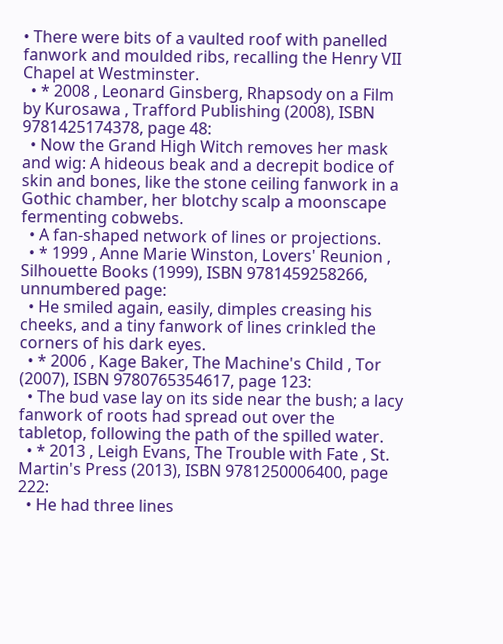• There were bits of a vaulted roof with panelled fanwork and moulded ribs, recalling the Henry VII Chapel at Westminster.
  • * 2008 , Leonard Ginsberg, Rhapsody on a Film by Kurosawa , Trafford Publishing (2008), ISBN 9781425174378, page 48:
  • Now the Grand High Witch removes her mask and wig: A hideous beak and a decrepit bodice of skin and bones, like the stone ceiling fanwork in a Gothic chamber, her blotchy scalp a moonscape fermenting cobwebs.
  • A fan-shaped network of lines or projections.
  • * 1999 , Anne Marie Winston, Lovers' Reunion , Silhouette Books (1999), ISBN 9781459258266, unnumbered page:
  • He smiled again, easily, dimples creasing his cheeks, and a tiny fanwork of lines crinkled the corners of his dark eyes.
  • * 2006 , Kage Baker, The Machine's Child , Tor (2007), ISBN 9780765354617, page 123:
  • The bud vase lay on its side near the bush; a lacy fanwork of roots had spread out over the tabletop, following the path of the spilled water.
  • * 2013 , Leigh Evans, The Trouble with Fate , St. Martin's Press (2013), ISBN 9781250006400, page 222:
  • He had three lines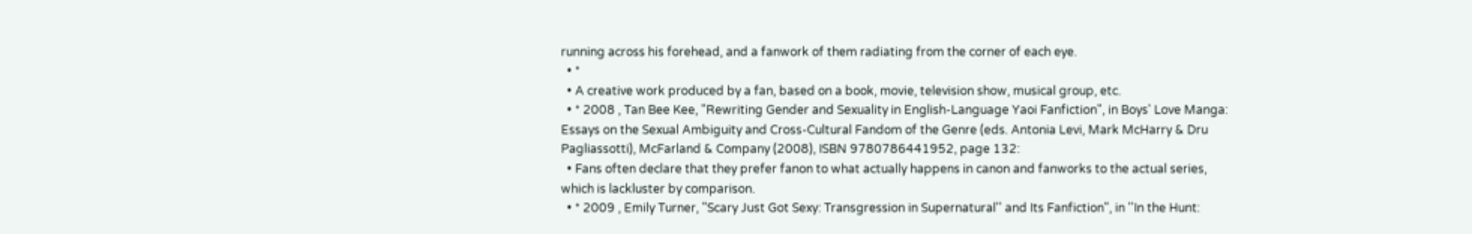running across his forehead, and a fanwork of them radiating from the corner of each eye.
  • *
  • A creative work produced by a fan, based on a book, movie, television show, musical group, etc.
  • * 2008 , Tan Bee Kee, "Rewriting Gender and Sexuality in English-Language Yaoi Fanfiction", in Boys' Love Manga: Essays on the Sexual Ambiguity and Cross-Cultural Fandom of the Genre (eds. Antonia Levi, Mark McHarry & Dru Pagliassotti), McFarland & Company (2008), ISBN 9780786441952, page 132:
  • Fans often declare that they prefer fanon to what actually happens in canon and fanworks to the actual series, which is lackluster by comparison.
  • * 2009 , Emily Turner, "Scary Just Got Sexy: Transgression in Supernatural'' and Its Fanfiction", in ''In the Hunt: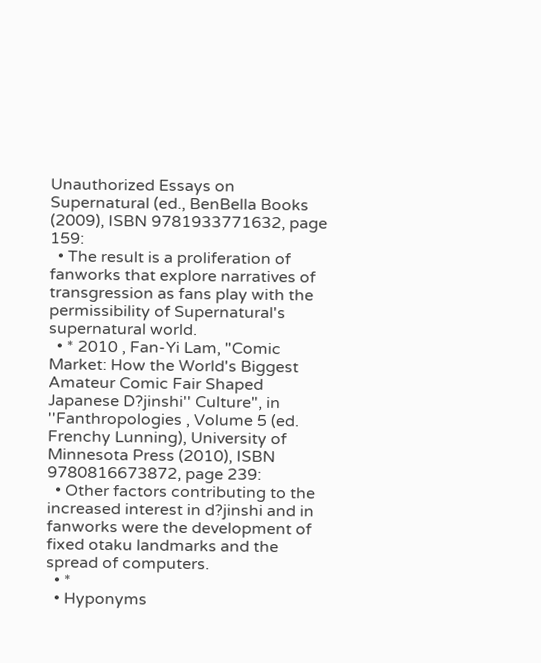Unauthorized Essays on Supernatural (ed., BenBella Books (2009), ISBN 9781933771632, page 159:
  • The result is a proliferation of fanworks that explore narratives of transgression as fans play with the permissibility of Supernatural's supernatural world.
  • * 2010 , Fan-Yi Lam, "Comic Market: How the World's Biggest Amateur Comic Fair Shaped Japanese D?jinshi'' Culture", in ''Fanthropologies , Volume 5 (ed. Frenchy Lunning), University of Minnesota Press (2010), ISBN 9780816673872, page 239:
  • Other factors contributing to the increased interest in d?jinshi and in fanworks were the development of fixed otaku landmarks and the spread of computers.
  • *
  • Hyponyms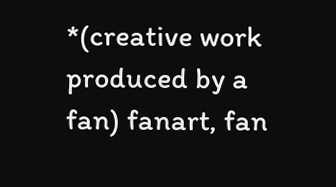*(creative work produced by a fan) fanart, fan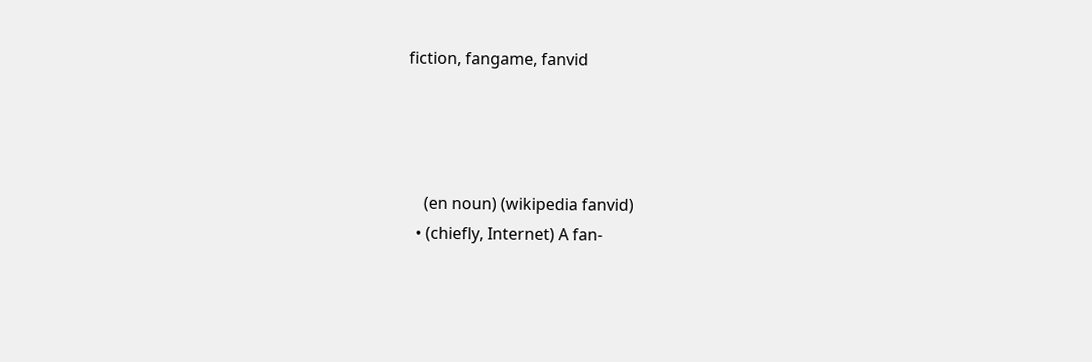fiction, fangame, fanvid




    (en noun) (wikipedia fanvid)
  • (chiefly, Internet) A fan-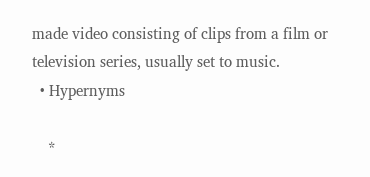made video consisting of clips from a film or television series, usually set to music.
  • Hypernyms

    *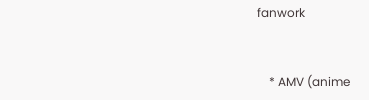fanwork


    * AMV (anime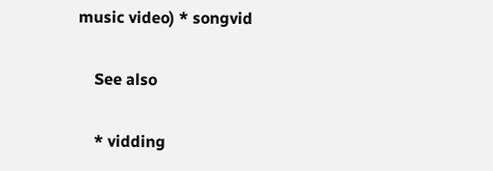music video) * songvid

    See also

    * vidding